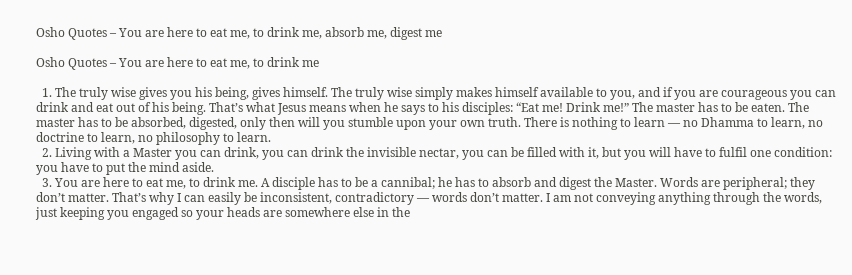Osho Quotes – You are here to eat me, to drink me, absorb me, digest me

Osho Quotes – You are here to eat me, to drink me

  1. The truly wise gives you his being, gives himself. The truly wise simply makes himself available to you, and if you are courageous you can drink and eat out of his being. That’s what Jesus means when he says to his disciples: “Eat me! Drink me!” The master has to be eaten. The master has to be absorbed, digested, only then will you stumble upon your own truth. There is nothing to learn — no Dhamma to learn, no doctrine to learn, no philosophy to learn.
  2. Living with a Master you can drink, you can drink the invisible nectar, you can be filled with it, but you will have to fulfil one condition: you have to put the mind aside.
  3. You are here to eat me, to drink me. A disciple has to be a cannibal; he has to absorb and digest the Master. Words are peripheral; they don’t matter. That’s why I can easily be inconsistent, contradictory — words don’t matter. I am not conveying anything through the words, just keeping you engaged so your heads are somewhere else in the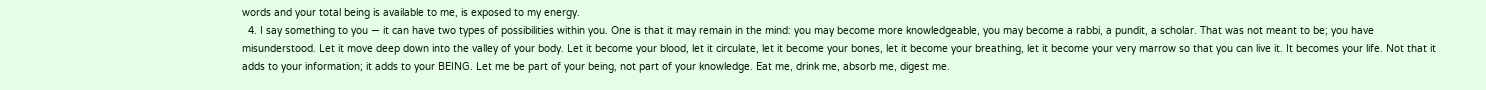words and your total being is available to me, is exposed to my energy.
  4. I say something to you — it can have two types of possibilities within you. One is that it may remain in the mind: you may become more knowledgeable, you may become a rabbi, a pundit, a scholar. That was not meant to be; you have misunderstood. Let it move deep down into the valley of your body. Let it become your blood, let it circulate, let it become your bones, let it become your breathing, let it become your very marrow so that you can live it. It becomes your life. Not that it adds to your information; it adds to your BEING. Let me be part of your being, not part of your knowledge. Eat me, drink me, absorb me, digest me.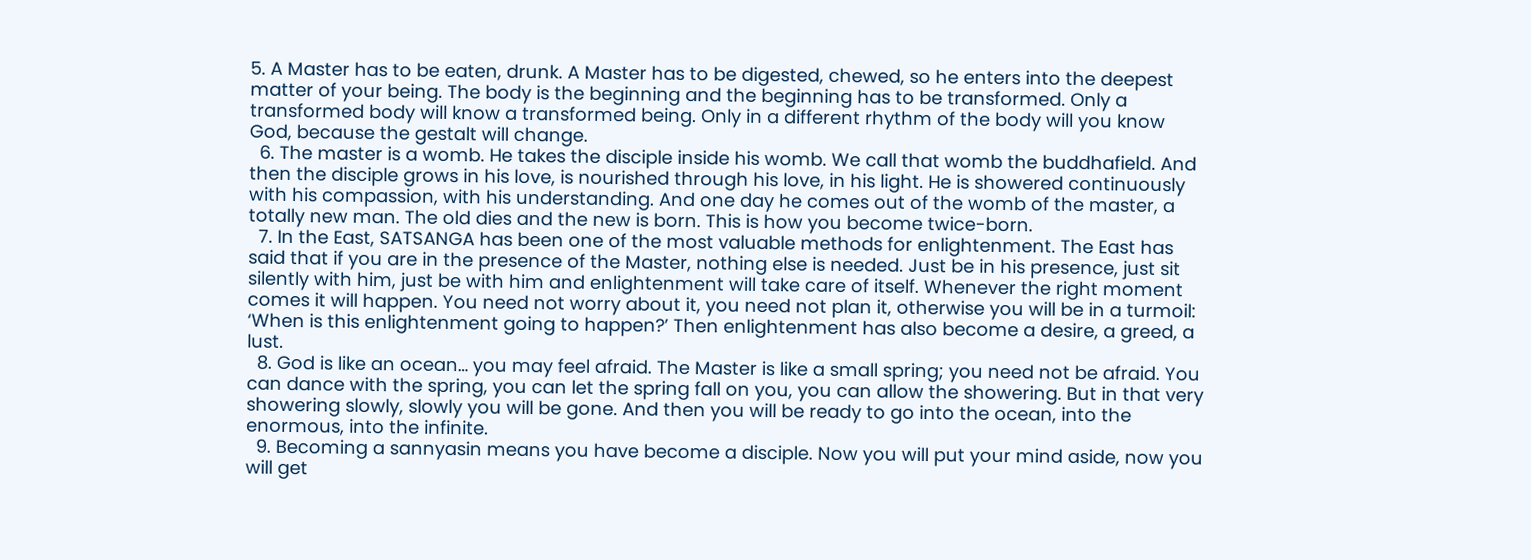5. A Master has to be eaten, drunk. A Master has to be digested, chewed, so he enters into the deepest matter of your being. The body is the beginning and the beginning has to be transformed. Only a transformed body will know a transformed being. Only in a different rhythm of the body will you know God, because the gestalt will change.
  6. The master is a womb. He takes the disciple inside his womb. We call that womb the buddhafield. And then the disciple grows in his love, is nourished through his love, in his light. He is showered continuously with his compassion, with his understanding. And one day he comes out of the womb of the master, a totally new man. The old dies and the new is born. This is how you become twice-born.
  7. In the East, SATSANGA has been one of the most valuable methods for enlightenment. The East has said that if you are in the presence of the Master, nothing else is needed. Just be in his presence, just sit silently with him, just be with him and enlightenment will take care of itself. Whenever the right moment comes it will happen. You need not worry about it, you need not plan it, otherwise you will be in a turmoil: ‘When is this enlightenment going to happen?’ Then enlightenment has also become a desire, a greed, a lust.
  8. God is like an ocean… you may feel afraid. The Master is like a small spring; you need not be afraid. You can dance with the spring, you can let the spring fall on you, you can allow the showering. But in that very showering slowly, slowly you will be gone. And then you will be ready to go into the ocean, into the enormous, into the infinite.
  9. Becoming a sannyasin means you have become a disciple. Now you will put your mind aside, now you will get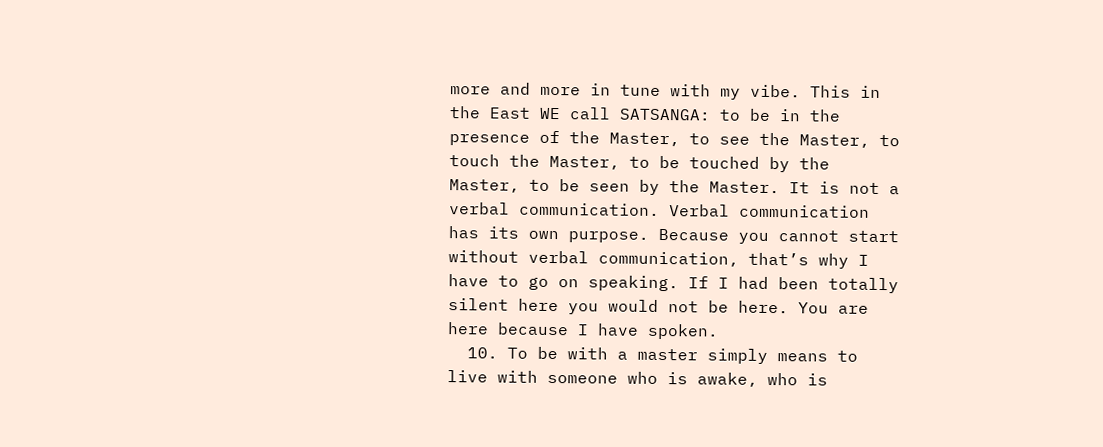more and more in tune with my vibe. This in the East WE call SATSANGA: to be in the presence of the Master, to see the Master, to touch the Master, to be touched by the Master, to be seen by the Master. It is not a verbal communication. Verbal communication has its own purpose. Because you cannot start without verbal communication, that’s why I have to go on speaking. If I had been totally silent here you would not be here. You are here because I have spoken.
  10. To be with a master simply means to live with someone who is awake, who is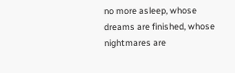no more asleep, whose dreams are finished, whose nightmares are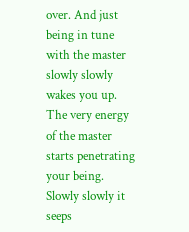over. And just being in tune with the master slowly slowly wakes you up. The very energy of the master starts penetrating your being. Slowly slowly it seeps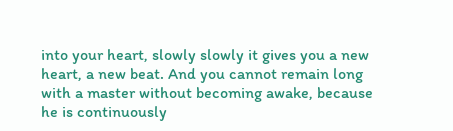into your heart, slowly slowly it gives you a new heart, a new beat. And you cannot remain long with a master without becoming awake, because he is continuously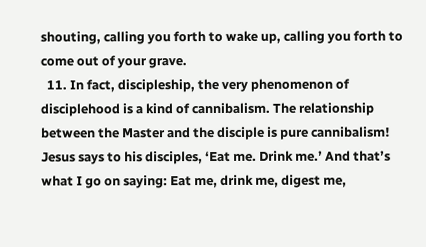shouting, calling you forth to wake up, calling you forth to come out of your grave.
  11. In fact, discipleship, the very phenomenon of disciplehood is a kind of cannibalism. The relationship between the Master and the disciple is pure cannibalism! Jesus says to his disciples, ‘Eat me. Drink me.’ And that’s what I go on saying: Eat me, drink me, digest me,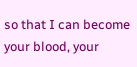so that I can become your blood, your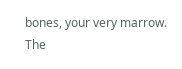bones, your very marrow. The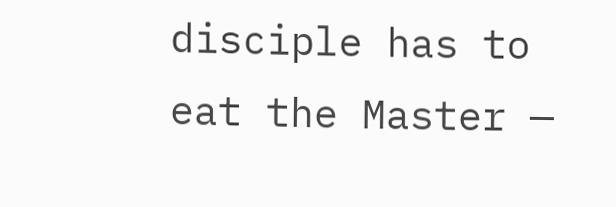disciple has to eat the Master —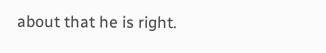about that he is right.